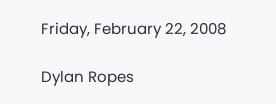Friday, February 22, 2008

Dylan Ropes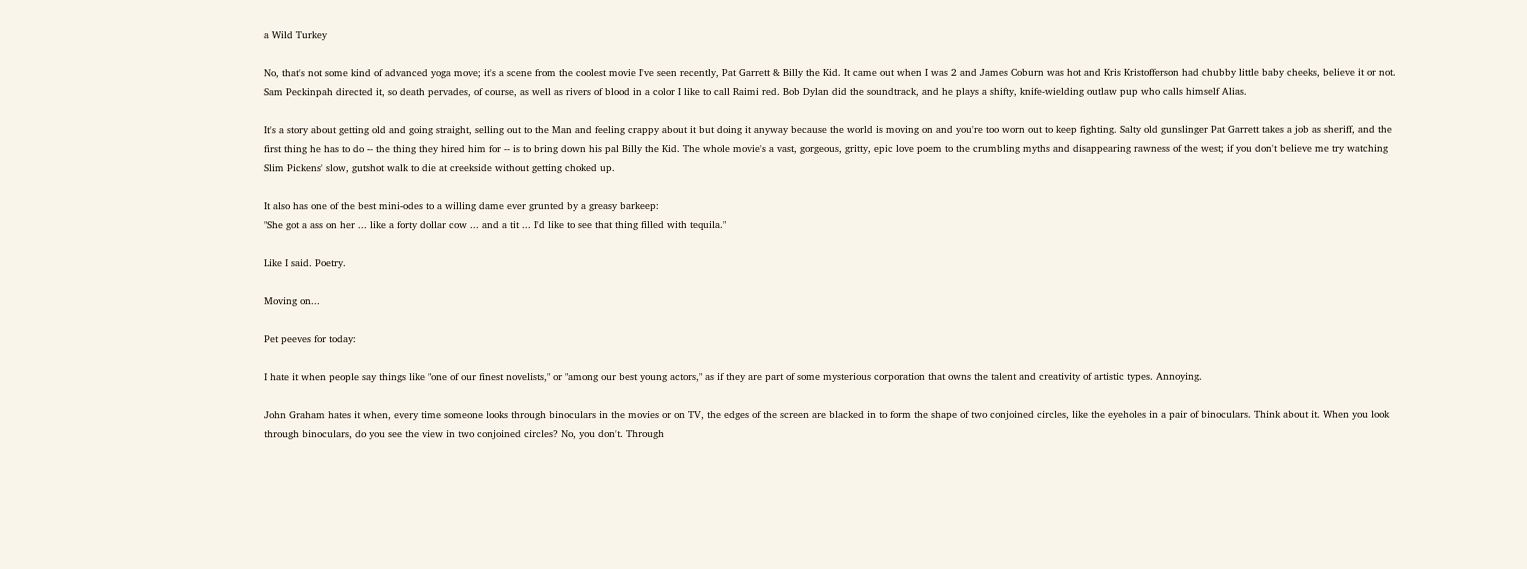a Wild Turkey

No, that's not some kind of advanced yoga move; it's a scene from the coolest movie I've seen recently, Pat Garrett & Billy the Kid. It came out when I was 2 and James Coburn was hot and Kris Kristofferson had chubby little baby cheeks, believe it or not. Sam Peckinpah directed it, so death pervades, of course, as well as rivers of blood in a color I like to call Raimi red. Bob Dylan did the soundtrack, and he plays a shifty, knife-wielding outlaw pup who calls himself Alias.

It's a story about getting old and going straight, selling out to the Man and feeling crappy about it but doing it anyway because the world is moving on and you're too worn out to keep fighting. Salty old gunslinger Pat Garrett takes a job as sheriff, and the first thing he has to do -- the thing they hired him for -- is to bring down his pal Billy the Kid. The whole movie's a vast, gorgeous, gritty, epic love poem to the crumbling myths and disappearing rawness of the west; if you don't believe me try watching Slim Pickens' slow, gutshot walk to die at creekside without getting choked up.

It also has one of the best mini-odes to a willing dame ever grunted by a greasy barkeep:
"She got a ass on her ... like a forty dollar cow ... and a tit ... I'd like to see that thing filled with tequila."

Like I said. Poetry.

Moving on...

Pet peeves for today:

I hate it when people say things like "one of our finest novelists," or "among our best young actors," as if they are part of some mysterious corporation that owns the talent and creativity of artistic types. Annoying.

John Graham hates it when, every time someone looks through binoculars in the movies or on TV, the edges of the screen are blacked in to form the shape of two conjoined circles, like the eyeholes in a pair of binoculars. Think about it. When you look through binoculars, do you see the view in two conjoined circles? No, you don't. Through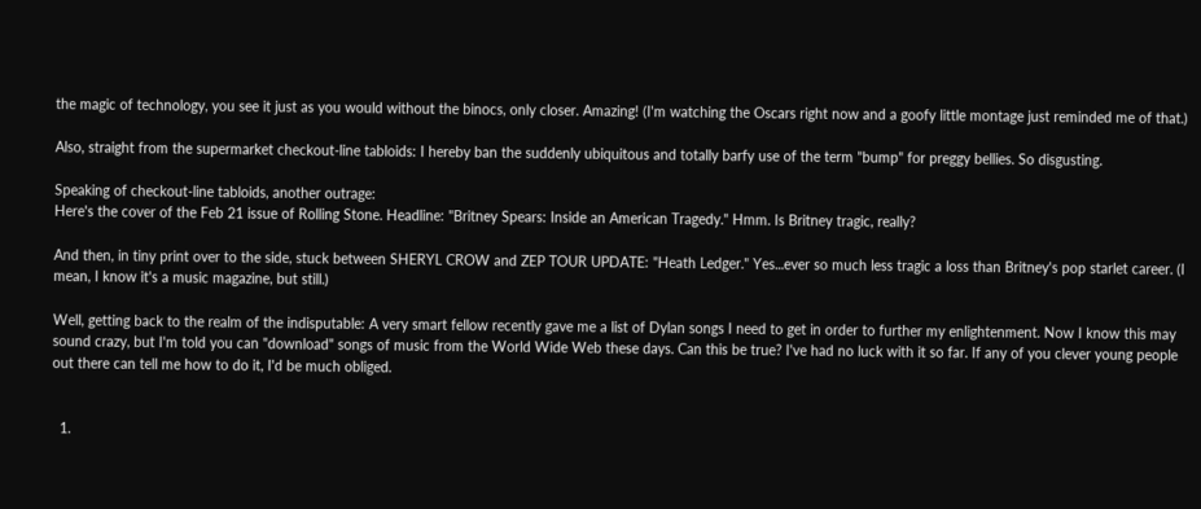the magic of technology, you see it just as you would without the binocs, only closer. Amazing! (I'm watching the Oscars right now and a goofy little montage just reminded me of that.)

Also, straight from the supermarket checkout-line tabloids: I hereby ban the suddenly ubiquitous and totally barfy use of the term "bump" for preggy bellies. So disgusting.

Speaking of checkout-line tabloids, another outrage:
Here's the cover of the Feb 21 issue of Rolling Stone. Headline: "Britney Spears: Inside an American Tragedy." Hmm. Is Britney tragic, really?

And then, in tiny print over to the side, stuck between SHERYL CROW and ZEP TOUR UPDATE: "Heath Ledger." Yes...ever so much less tragic a loss than Britney's pop starlet career. (I mean, I know it's a music magazine, but still.)

Well, getting back to the realm of the indisputable: A very smart fellow recently gave me a list of Dylan songs I need to get in order to further my enlightenment. Now I know this may sound crazy, but I'm told you can "download" songs of music from the World Wide Web these days. Can this be true? I've had no luck with it so far. If any of you clever young people out there can tell me how to do it, I'd be much obliged.


  1.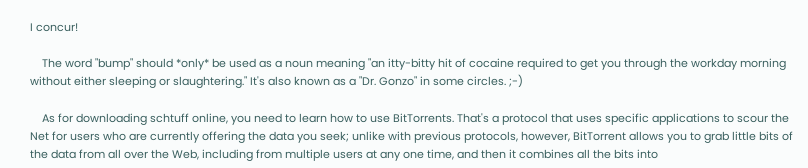I concur!

    The word "bump" should *only* be used as a noun meaning "an itty-bitty hit of cocaine required to get you through the workday morning without either sleeping or slaughtering." It's also known as a "Dr. Gonzo" in some circles. ;-)

    As for downloading schtuff online, you need to learn how to use BitTorrents. That's a protocol that uses specific applications to scour the Net for users who are currently offering the data you seek; unlike with previous protocols, however, BitTorrent allows you to grab little bits of the data from all over the Web, including from multiple users at any one time, and then it combines all the bits into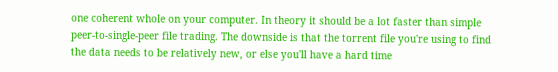one coherent whole on your computer. In theory it should be a lot faster than simple peer-to-single-peer file trading. The downside is that the torrent file you're using to find the data needs to be relatively new, or else you'll have a hard time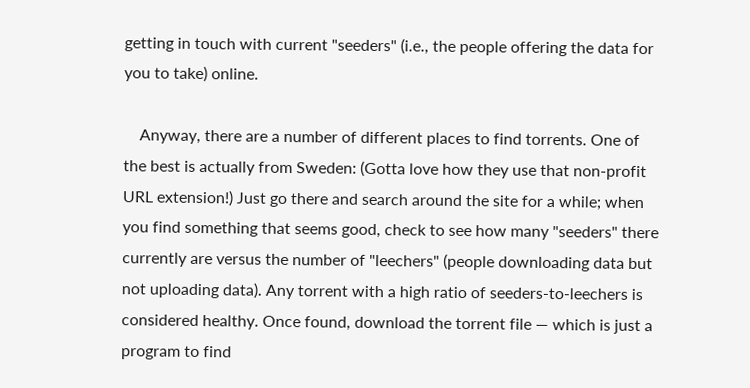getting in touch with current "seeders" (i.e., the people offering the data for you to take) online.

    Anyway, there are a number of different places to find torrents. One of the best is actually from Sweden: (Gotta love how they use that non-profit URL extension!) Just go there and search around the site for a while; when you find something that seems good, check to see how many "seeders" there currently are versus the number of "leechers" (people downloading data but not uploading data). Any torrent with a high ratio of seeders-to-leechers is considered healthy. Once found, download the torrent file — which is just a program to find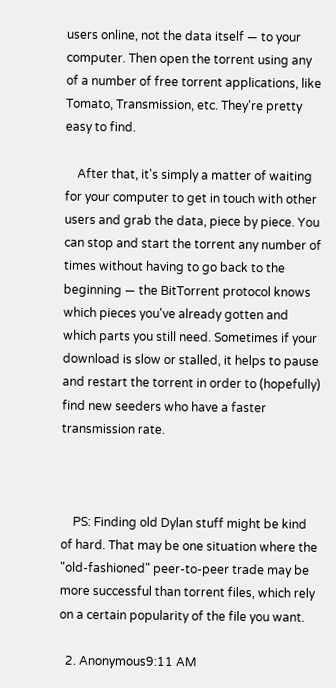users online, not the data itself — to your computer. Then open the torrent using any of a number of free torrent applications, like Tomato, Transmission, etc. They're pretty easy to find.

    After that, it's simply a matter of waiting for your computer to get in touch with other users and grab the data, piece by piece. You can stop and start the torrent any number of times without having to go back to the beginning — the BitTorrent protocol knows which pieces you've already gotten and which parts you still need. Sometimes if your download is slow or stalled, it helps to pause and restart the torrent in order to (hopefully) find new seeders who have a faster transmission rate.



    PS: Finding old Dylan stuff might be kind of hard. That may be one situation where the "old-fashioned" peer-to-peer trade may be more successful than torrent files, which rely on a certain popularity of the file you want.

  2. Anonymous9:11 AM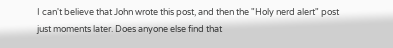I can't believe that John wrote this post, and then the "Holy nerd alert" post just moments later. Does anyone else find that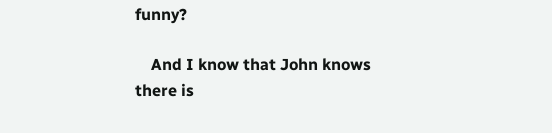funny?

    And I know that John knows there is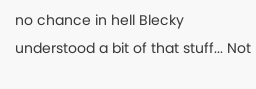no chance in hell Blecky understood a bit of that stuff... Not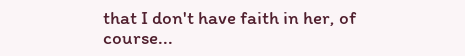that I don't have faith in her, of course...